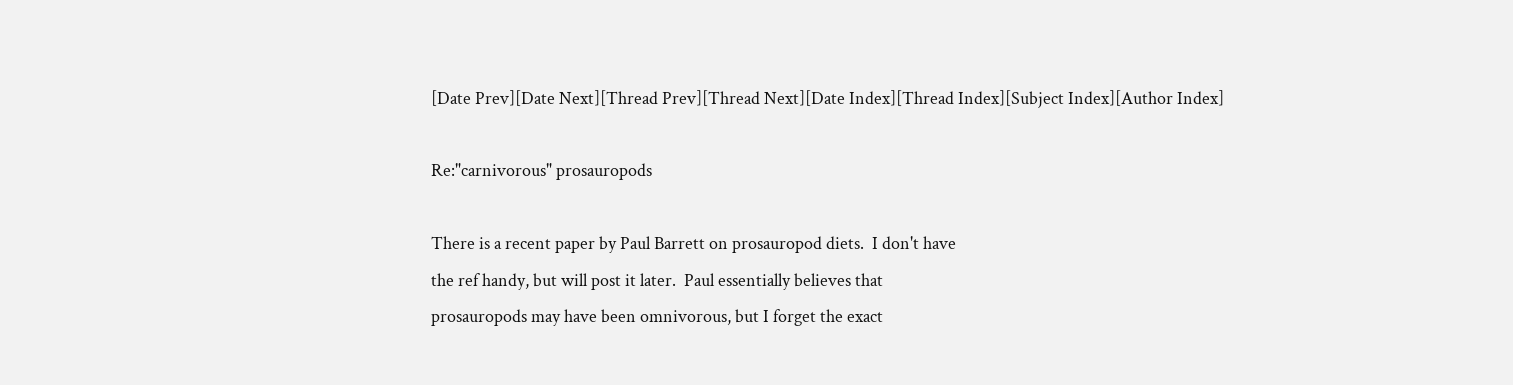[Date Prev][Date Next][Thread Prev][Thread Next][Date Index][Thread Index][Subject Index][Author Index]

Re:"carnivorous" prosauropods

There is a recent paper by Paul Barrett on prosauropod diets.  I don't have
the ref handy, but will post it later.  Paul essentially believes that
prosauropods may have been omnivorous, but I forget the exact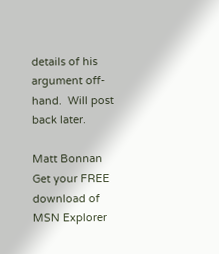details of his
argument off-hand.  Will post back later.

Matt Bonnan
Get your FREE download of MSN Explorer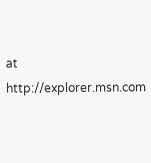at http://explorer.msn.com